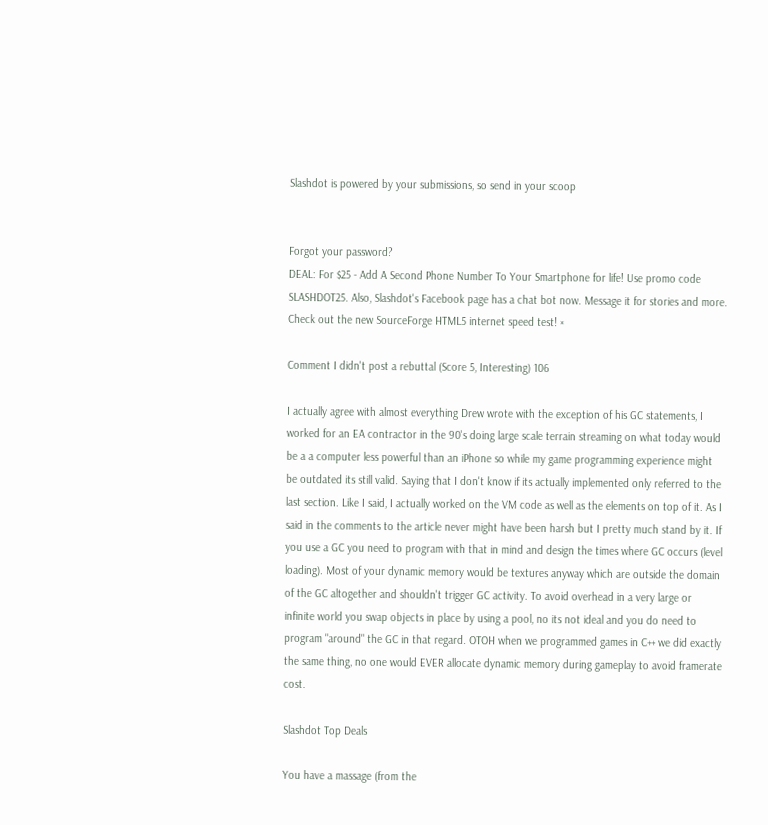Slashdot is powered by your submissions, so send in your scoop


Forgot your password?
DEAL: For $25 - Add A Second Phone Number To Your Smartphone for life! Use promo code SLASHDOT25. Also, Slashdot's Facebook page has a chat bot now. Message it for stories and more. Check out the new SourceForge HTML5 internet speed test! ×

Comment I didn't post a rebuttal (Score 5, Interesting) 106

I actually agree with almost everything Drew wrote with the exception of his GC statements, I worked for an EA contractor in the 90's doing large scale terrain streaming on what today would be a a computer less powerful than an iPhone so while my game programming experience might be outdated its still valid. Saying that I don't know if its actually implemented only referred to the last section. Like I said, I actually worked on the VM code as well as the elements on top of it. As I said in the comments to the article never might have been harsh but I pretty much stand by it. If you use a GC you need to program with that in mind and design the times where GC occurs (level loading). Most of your dynamic memory would be textures anyway which are outside the domain of the GC altogether and shouldn't trigger GC activity. To avoid overhead in a very large or infinite world you swap objects in place by using a pool, no its not ideal and you do need to program "around" the GC in that regard. OTOH when we programmed games in C++ we did exactly the same thing, no one would EVER allocate dynamic memory during gameplay to avoid framerate cost.

Slashdot Top Deals

You have a massage (from the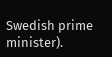Swedish prime minister).